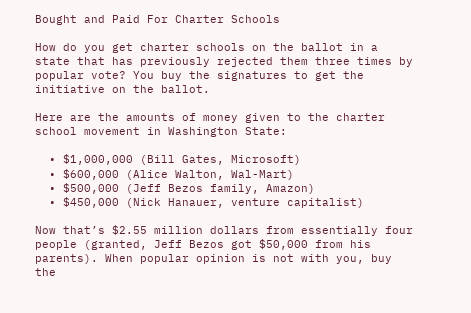Bought and Paid For Charter Schools

How do you get charter schools on the ballot in a state that has previously rejected them three times by popular vote? You buy the signatures to get the initiative on the ballot.

Here are the amounts of money given to the charter school movement in Washington State:

  • $1,000,000 (Bill Gates, Microsoft)
  • $600,000 (Alice Walton, Wal-Mart)
  • $500,000 (Jeff Bezos family, Amazon)
  • $450,000 (Nick Hanauer, venture capitalist)

Now that’s $2.55 million dollars from essentially four people (granted, Jeff Bezos got $50,000 from his parents). When popular opinion is not with you, buy the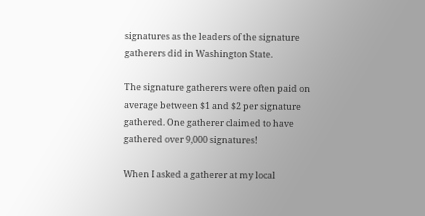signatures as the leaders of the signature gatherers did in Washington State.

The signature gatherers were often paid on average between $1 and $2 per signature gathered. One gatherer claimed to have gathered over 9,000 signatures!

When I asked a gatherer at my local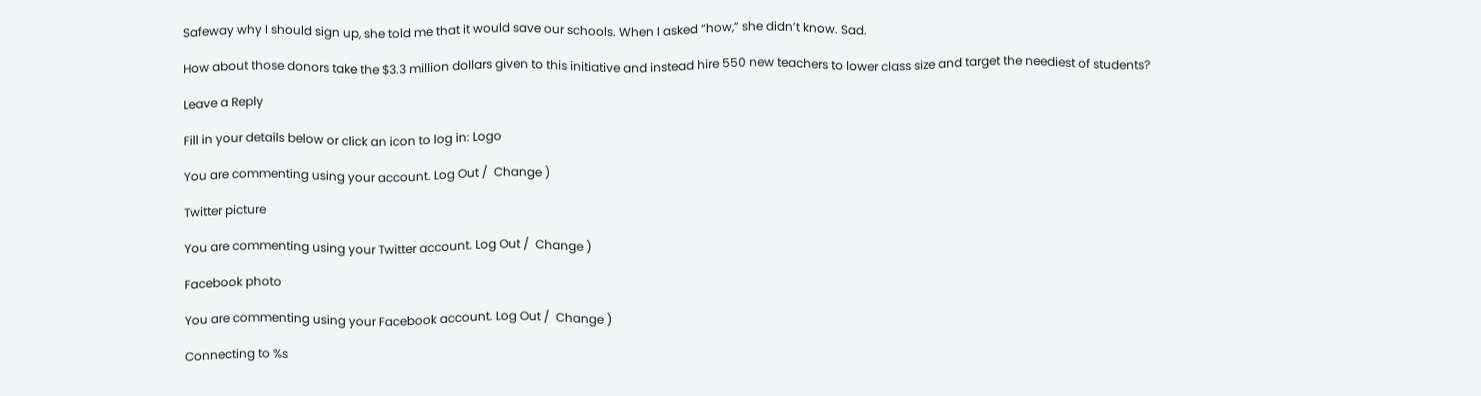Safeway why I should sign up, she told me that it would save our schools. When I asked “how,” she didn’t know. Sad.

How about those donors take the $3.3 million dollars given to this initiative and instead hire 550 new teachers to lower class size and target the neediest of students?

Leave a Reply

Fill in your details below or click an icon to log in: Logo

You are commenting using your account. Log Out /  Change )

Twitter picture

You are commenting using your Twitter account. Log Out /  Change )

Facebook photo

You are commenting using your Facebook account. Log Out /  Change )

Connecting to %s